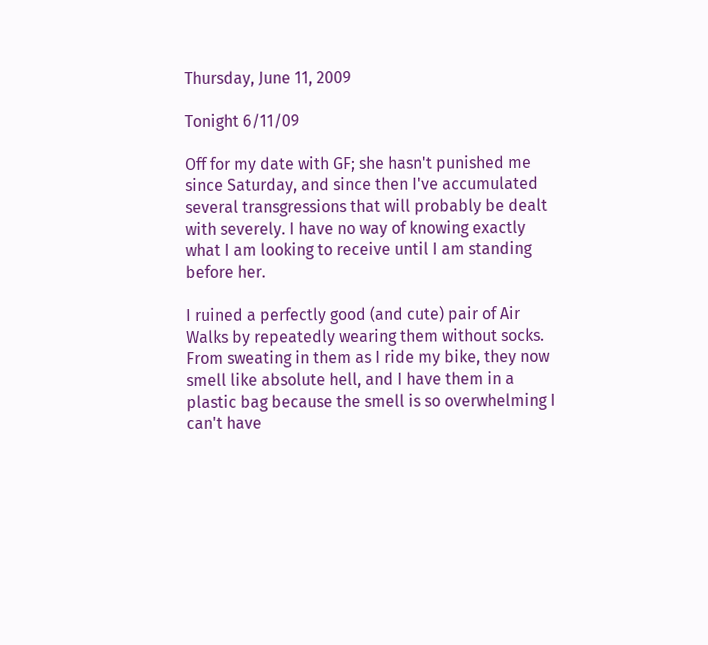Thursday, June 11, 2009

Tonight 6/11/09

Off for my date with GF; she hasn't punished me since Saturday, and since then I've accumulated several transgressions that will probably be dealt with severely. I have no way of knowing exactly what I am looking to receive until I am standing before her.

I ruined a perfectly good (and cute) pair of Air Walks by repeatedly wearing them without socks. From sweating in them as I ride my bike, they now smell like absolute hell, and I have them in a plastic bag because the smell is so overwhelming I can't have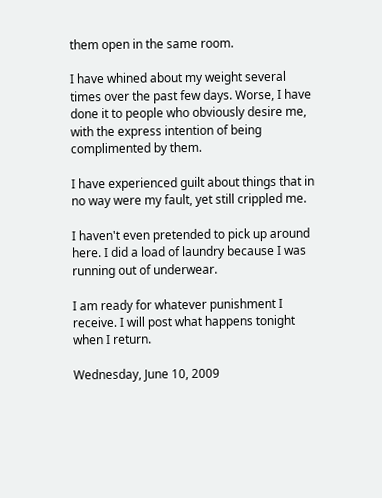them open in the same room.

I have whined about my weight several times over the past few days. Worse, I have done it to people who obviously desire me, with the express intention of being complimented by them.

I have experienced guilt about things that in no way were my fault, yet still crippled me.

I haven't even pretended to pick up around here. I did a load of laundry because I was running out of underwear.

I am ready for whatever punishment I receive. I will post what happens tonight when I return.

Wednesday, June 10, 2009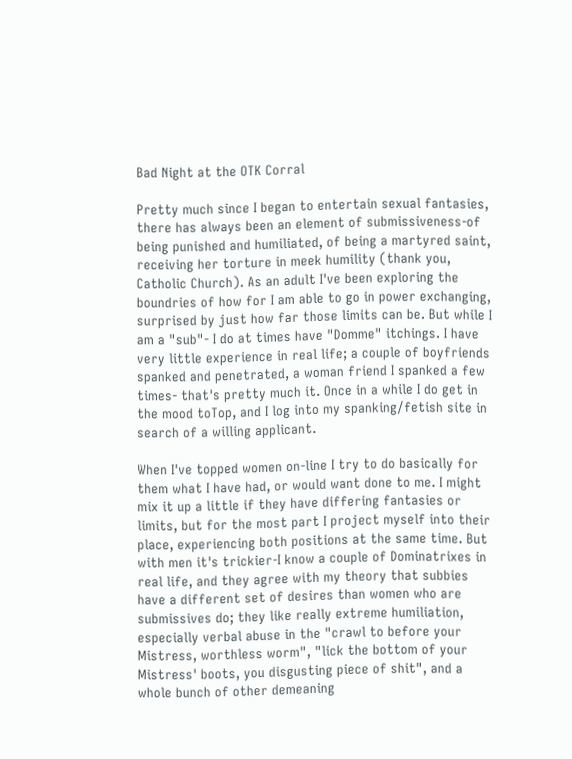Bad Night at the OTK Corral

Pretty much since I began to entertain sexual fantasies, there has always been an element of submissiveness-of being punished and humiliated, of being a martyred saint, receiving her torture in meek humility (thank you, Catholic Church). As an adult I've been exploring the boundries of how for I am able to go in power exchanging, surprised by just how far those limits can be. But while I am a "sub"- I do at times have "Domme" itchings. I have very little experience in real life; a couple of boyfriends spanked and penetrated, a woman friend I spanked a few times- that's pretty much it. Once in a while I do get in the mood toTop, and I log into my spanking/fetish site in search of a willing applicant.

When I've topped women on-line I try to do basically for them what I have had, or would want done to me. I might mix it up a little if they have differing fantasies or limits, but for the most part I project myself into their place, experiencing both positions at the same time. But with men it's trickier-I know a couple of Dominatrixes in real life, and they agree with my theory that subbies have a different set of desires than women who are submissives do; they like really extreme humiliation, especially verbal abuse in the "crawl to before your Mistress, worthless worm", "lick the bottom of your Mistress' boots, you disgusting piece of shit", and a whole bunch of other demeaning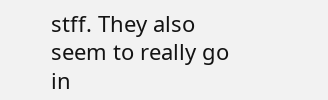stff. They also seem to really go in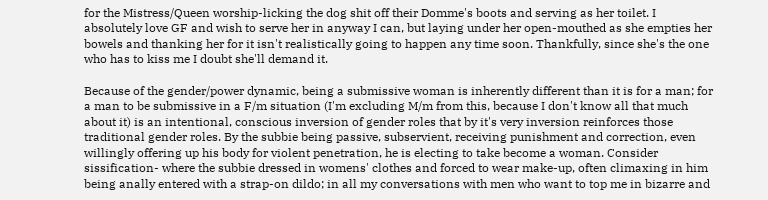for the Mistress/Queen worship-licking the dog shit off their Domme's boots and serving as her toilet. I absolutely love GF and wish to serve her in anyway I can, but laying under her open-mouthed as she empties her bowels and thanking her for it isn't realistically going to happen any time soon. Thankfully, since she's the one who has to kiss me I doubt she'll demand it.

Because of the gender/power dynamic, being a submissive woman is inherently different than it is for a man; for a man to be submissive in a F/m situation (I'm excluding M/m from this, because I don't know all that much about it) is an intentional, conscious inversion of gender roles that by it's very inversion reinforces those traditional gender roles. By the subbie being passive, subservient, receiving punishment and correction, even willingly offering up his body for violent penetration, he is electing to take become a woman. Consider sissification- where the subbie dressed in womens' clothes and forced to wear make-up, often climaxing in him being anally entered with a strap-on dildo; in all my conversations with men who want to top me in bizarre and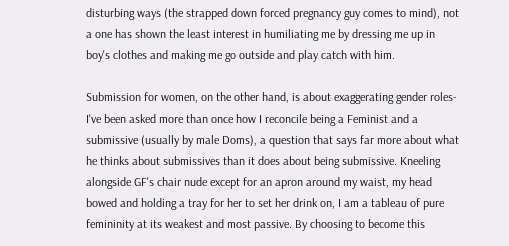disturbing ways (the strapped down forced pregnancy guy comes to mind), not a one has shown the least interest in humiliating me by dressing me up in boy's clothes and making me go outside and play catch with him.

Submission for women, on the other hand, is about exaggerating gender roles- I've been asked more than once how I reconcile being a Feminist and a submissive (usually by male Doms), a question that says far more about what he thinks about submissives than it does about being submissive. Kneeling alongside GF's chair nude except for an apron around my waist, my head bowed and holding a tray for her to set her drink on, I am a tableau of pure femininity at its weakest and most passive. By choosing to become this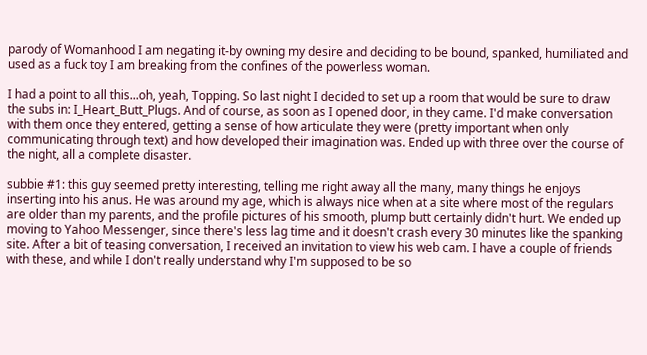parody of Womanhood I am negating it-by owning my desire and deciding to be bound, spanked, humiliated and used as a fuck toy I am breaking from the confines of the powerless woman.

I had a point to all this...oh, yeah, Topping. So last night I decided to set up a room that would be sure to draw the subs in: I_Heart_Butt_Plugs. And of course, as soon as I opened door, in they came. I'd make conversation with them once they entered, getting a sense of how articulate they were (pretty important when only communicating through text) and how developed their imagination was. Ended up with three over the course of the night, all a complete disaster.

subbie #1: this guy seemed pretty interesting, telling me right away all the many, many things he enjoys inserting into his anus. He was around my age, which is always nice when at a site where most of the regulars are older than my parents, and the profile pictures of his smooth, plump butt certainly didn't hurt. We ended up moving to Yahoo Messenger, since there's less lag time and it doesn't crash every 30 minutes like the spanking site. After a bit of teasing conversation, I received an invitation to view his web cam. I have a couple of friends with these, and while I don't really understand why I'm supposed to be so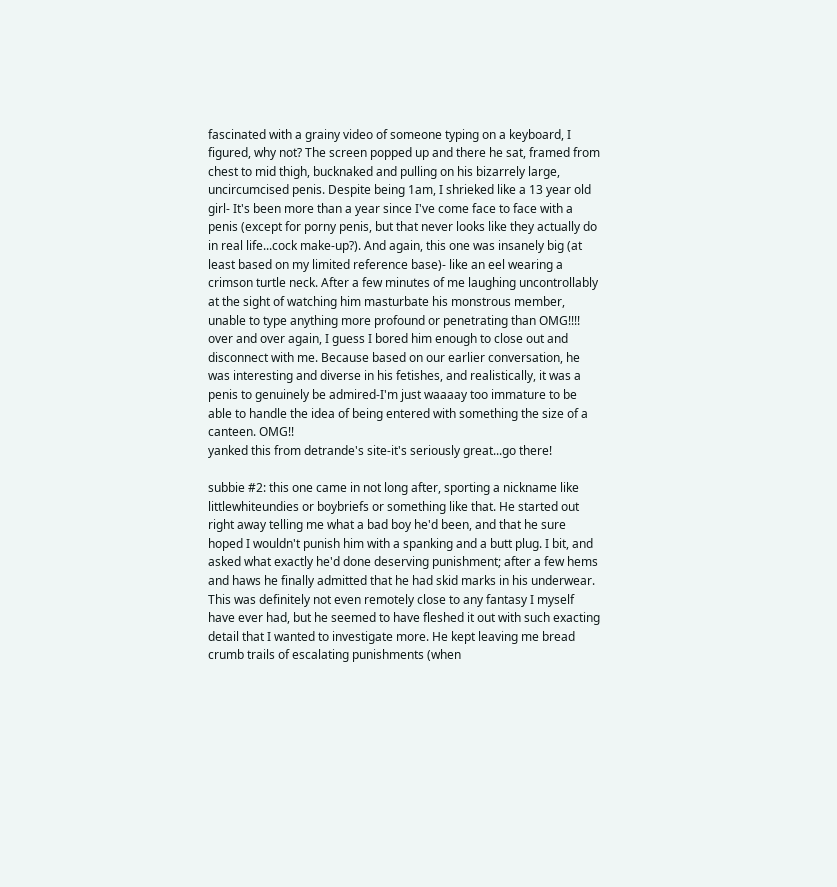fascinated with a grainy video of someone typing on a keyboard, I figured, why not? The screen popped up and there he sat, framed from chest to mid thigh, bucknaked and pulling on his bizarrely large, uncircumcised penis. Despite being 1am, I shrieked like a 13 year old girl- It's been more than a year since I've come face to face with a penis (except for porny penis, but that never looks like they actually do in real life...cock make-up?). And again, this one was insanely big (at least based on my limited reference base)- like an eel wearing a crimson turtle neck. After a few minutes of me laughing uncontrollably at the sight of watching him masturbate his monstrous member, unable to type anything more profound or penetrating than OMG!!!! over and over again, I guess I bored him enough to close out and disconnect with me. Because based on our earlier conversation, he was interesting and diverse in his fetishes, and realistically, it was a penis to genuinely be admired-I'm just waaaay too immature to be able to handle the idea of being entered with something the size of a canteen. OMG!!
yanked this from detrande's site-it's seriously great...go there!

subbie #2: this one came in not long after, sporting a nickname like littlewhiteundies or boybriefs or something like that. He started out right away telling me what a bad boy he'd been, and that he sure hoped I wouldn't punish him with a spanking and a butt plug. I bit, and asked what exactly he'd done deserving punishment; after a few hems and haws he finally admitted that he had skid marks in his underwear. This was definitely not even remotely close to any fantasy I myself have ever had, but he seemed to have fleshed it out with such exacting detail that I wanted to investigate more. He kept leaving me bread crumb trails of escalating punishments (when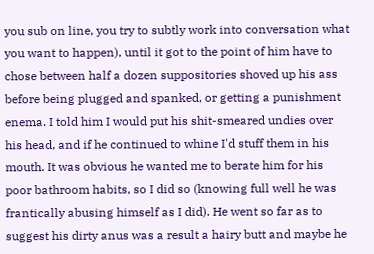you sub on line, you try to subtly work into conversation what you want to happen), until it got to the point of him have to chose between half a dozen suppositories shoved up his ass before being plugged and spanked, or getting a punishment enema. I told him I would put his shit-smeared undies over his head, and if he continued to whine I'd stuff them in his mouth. It was obvious he wanted me to berate him for his poor bathroom habits, so I did so (knowing full well he was frantically abusing himself as I did). He went so far as to suggest his dirty anus was a result a hairy butt and maybe he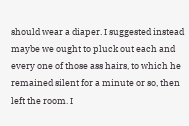should wear a diaper. I suggested instead maybe we ought to pluck out each and every one of those ass hairs, to which he remained silent for a minute or so, then left the room. I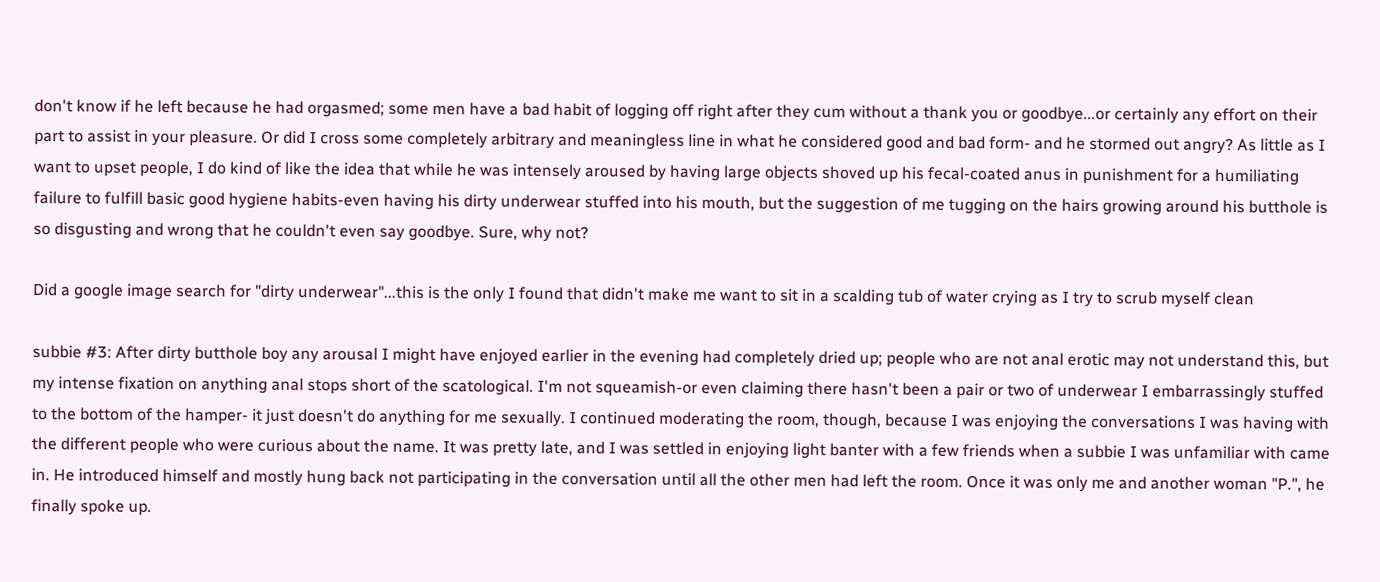don't know if he left because he had orgasmed; some men have a bad habit of logging off right after they cum without a thank you or goodbye...or certainly any effort on their part to assist in your pleasure. Or did I cross some completely arbitrary and meaningless line in what he considered good and bad form- and he stormed out angry? As little as I want to upset people, I do kind of like the idea that while he was intensely aroused by having large objects shoved up his fecal-coated anus in punishment for a humiliating failure to fulfill basic good hygiene habits-even having his dirty underwear stuffed into his mouth, but the suggestion of me tugging on the hairs growing around his butthole is so disgusting and wrong that he couldn't even say goodbye. Sure, why not?

Did a google image search for "dirty underwear"...this is the only I found that didn't make me want to sit in a scalding tub of water crying as I try to scrub myself clean

subbie #3: After dirty butthole boy any arousal I might have enjoyed earlier in the evening had completely dried up; people who are not anal erotic may not understand this, but my intense fixation on anything anal stops short of the scatological. I'm not squeamish-or even claiming there hasn't been a pair or two of underwear I embarrassingly stuffed to the bottom of the hamper- it just doesn't do anything for me sexually. I continued moderating the room, though, because I was enjoying the conversations I was having with the different people who were curious about the name. It was pretty late, and I was settled in enjoying light banter with a few friends when a subbie I was unfamiliar with came in. He introduced himself and mostly hung back not participating in the conversation until all the other men had left the room. Once it was only me and another woman "P.", he finally spoke up.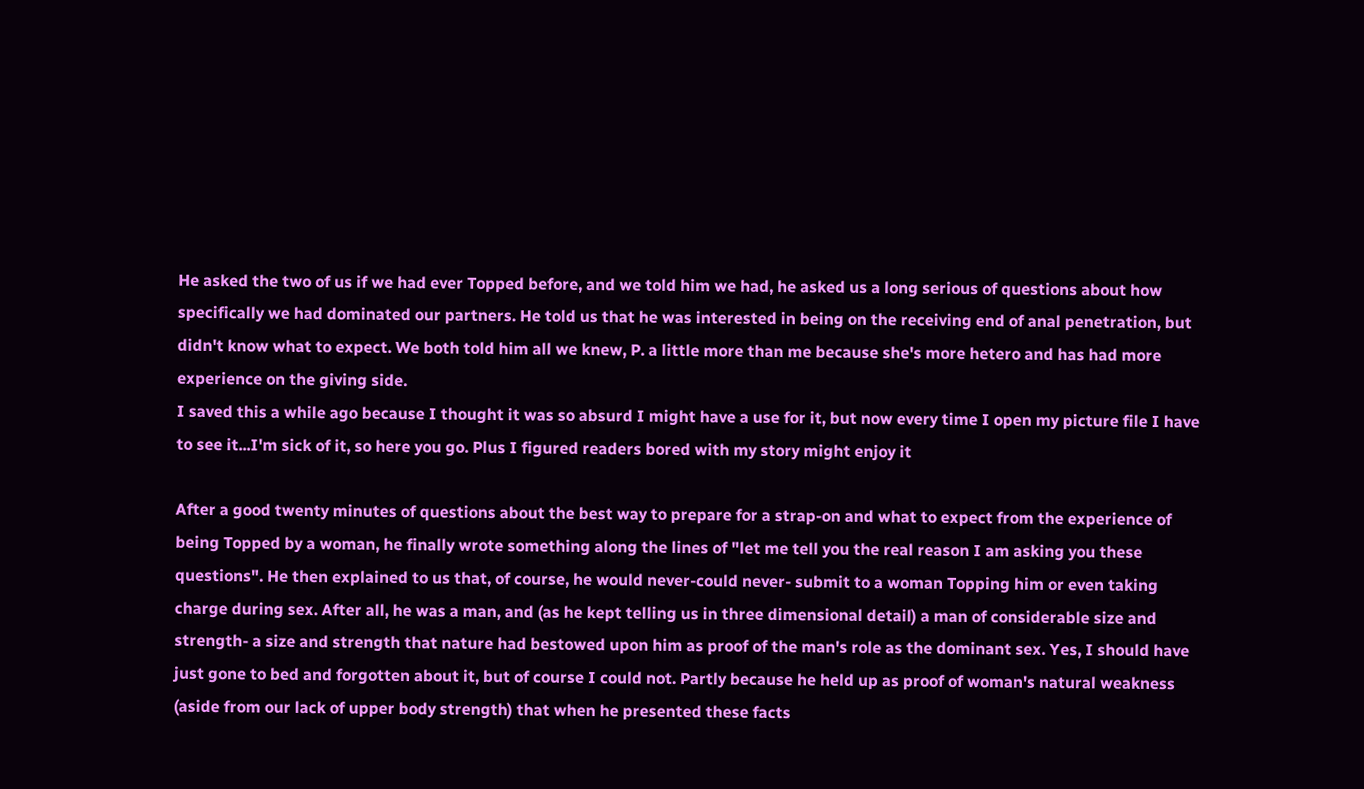He asked the two of us if we had ever Topped before, and we told him we had, he asked us a long serious of questions about how specifically we had dominated our partners. He told us that he was interested in being on the receiving end of anal penetration, but didn't know what to expect. We both told him all we knew, P. a little more than me because she's more hetero and has had more experience on the giving side.
I saved this a while ago because I thought it was so absurd I might have a use for it, but now every time I open my picture file I have to see it...I'm sick of it, so here you go. Plus I figured readers bored with my story might enjoy it

After a good twenty minutes of questions about the best way to prepare for a strap-on and what to expect from the experience of being Topped by a woman, he finally wrote something along the lines of "let me tell you the real reason I am asking you these questions". He then explained to us that, of course, he would never-could never- submit to a woman Topping him or even taking charge during sex. After all, he was a man, and (as he kept telling us in three dimensional detail) a man of considerable size and strength- a size and strength that nature had bestowed upon him as proof of the man's role as the dominant sex. Yes, I should have just gone to bed and forgotten about it, but of course I could not. Partly because he held up as proof of woman's natural weakness (aside from our lack of upper body strength) that when he presented these facts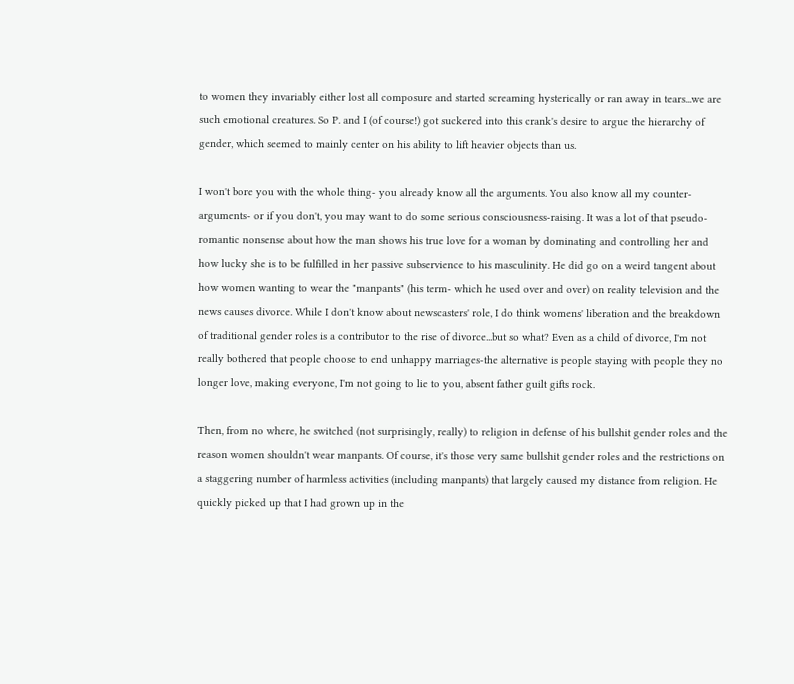to women they invariably either lost all composure and started screaming hysterically or ran away in tears...we are such emotional creatures. So P. and I (of course!) got suckered into this crank's desire to argue the hierarchy of gender, which seemed to mainly center on his ability to lift heavier objects than us.

I won't bore you with the whole thing- you already know all the arguments. You also know all my counter-arguments- or if you don't, you may want to do some serious consciousness-raising. It was a lot of that pseudo-romantic nonsense about how the man shows his true love for a woman by dominating and controlling her and how lucky she is to be fulfilled in her passive subservience to his masculinity. He did go on a weird tangent about how women wanting to wear the "manpants" (his term- which he used over and over) on reality television and the news causes divorce. While I don't know about newscasters' role, I do think womens' liberation and the breakdown of traditional gender roles is a contributor to the rise of divorce...but so what? Even as a child of divorce, I'm not really bothered that people choose to end unhappy marriages-the alternative is people staying with people they no longer love, making everyone, I'm not going to lie to you, absent father guilt gifts rock.

Then, from no where, he switched (not surprisingly, really) to religion in defense of his bullshit gender roles and the reason women shouldn't wear manpants. Of course, it's those very same bullshit gender roles and the restrictions on a staggering number of harmless activities (including manpants) that largely caused my distance from religion. He quickly picked up that I had grown up in the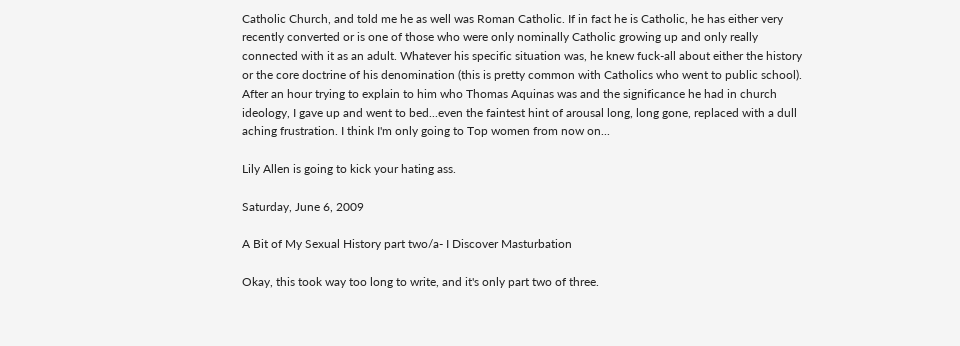Catholic Church, and told me he as well was Roman Catholic. If in fact he is Catholic, he has either very recently converted or is one of those who were only nominally Catholic growing up and only really connected with it as an adult. Whatever his specific situation was, he knew fuck-all about either the history or the core doctrine of his denomination (this is pretty common with Catholics who went to public school). After an hour trying to explain to him who Thomas Aquinas was and the significance he had in church ideology, I gave up and went to bed...even the faintest hint of arousal long, long gone, replaced with a dull aching frustration. I think I'm only going to Top women from now on...

Lily Allen is going to kick your hating ass.

Saturday, June 6, 2009

A Bit of My Sexual History part two/a- I Discover Masturbation

Okay, this took way too long to write, and it's only part two of three.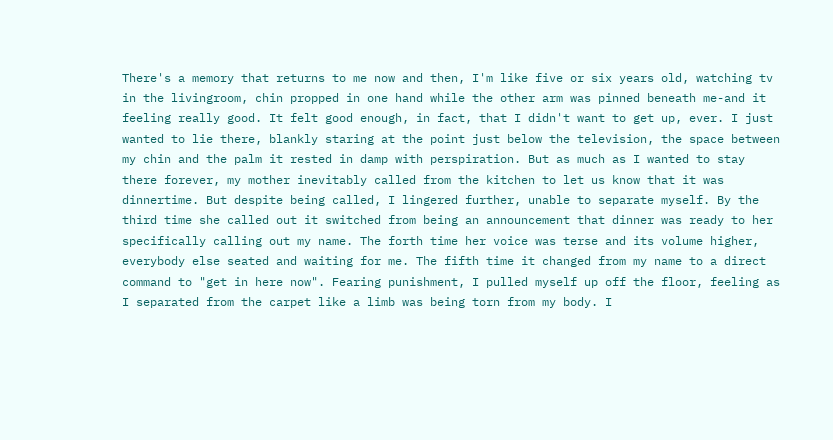There's a memory that returns to me now and then, I'm like five or six years old, watching tv in the livingroom, chin propped in one hand while the other arm was pinned beneath me-and it feeling really good. It felt good enough, in fact, that I didn't want to get up, ever. I just wanted to lie there, blankly staring at the point just below the television, the space between my chin and the palm it rested in damp with perspiration. But as much as I wanted to stay there forever, my mother inevitably called from the kitchen to let us know that it was dinnertime. But despite being called, I lingered further, unable to separate myself. By the third time she called out it switched from being an announcement that dinner was ready to her specifically calling out my name. The forth time her voice was terse and its volume higher, everybody else seated and waiting for me. The fifth time it changed from my name to a direct command to "get in here now". Fearing punishment, I pulled myself up off the floor, feeling as I separated from the carpet like a limb was being torn from my body. I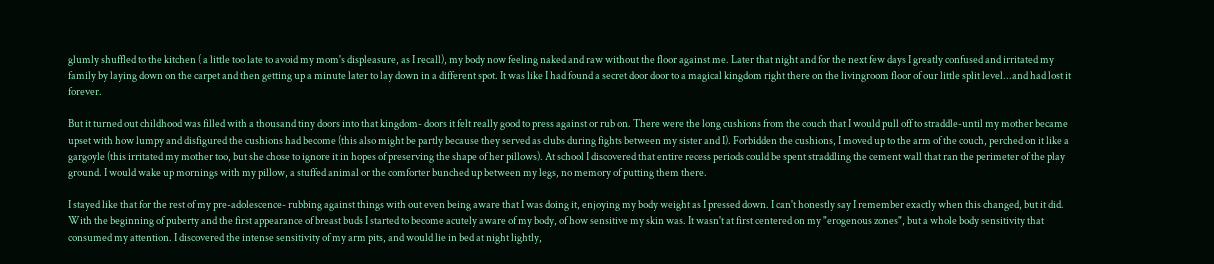glumly shuffled to the kitchen ( a little too late to avoid my mom's displeasure, as I recall), my body now feeling naked and raw without the floor against me. Later that night and for the next few days I greatly confused and irritated my family by laying down on the carpet and then getting up a minute later to lay down in a different spot. It was like I had found a secret door door to a magical kingdom right there on the livingroom floor of our little split level...and had lost it forever.

But it turned out childhood was filled with a thousand tiny doors into that kingdom- doors it felt really good to press against or rub on. There were the long cushions from the couch that I would pull off to straddle-until my mother became upset with how lumpy and disfigured the cushions had become (this also might be partly because they served as clubs during fights between my sister and I). Forbidden the cushions, I moved up to the arm of the couch, perched on it like a gargoyle (this irritated my mother too, but she chose to ignore it in hopes of preserving the shape of her pillows). At school I discovered that entire recess periods could be spent straddling the cement wall that ran the perimeter of the play ground. I would wake up mornings with my pillow, a stuffed animal or the comforter bunched up between my legs, no memory of putting them there.

I stayed like that for the rest of my pre-adolescence- rubbing against things with out even being aware that I was doing it, enjoying my body weight as I pressed down. I can't honestly say I remember exactly when this changed, but it did. With the beginning of puberty and the first appearance of breast buds I started to become acutely aware of my body, of how sensitive my skin was. It wasn't at first centered on my "erogenous zones", but a whole body sensitivity that consumed my attention. I discovered the intense sensitivity of my arm pits, and would lie in bed at night lightly,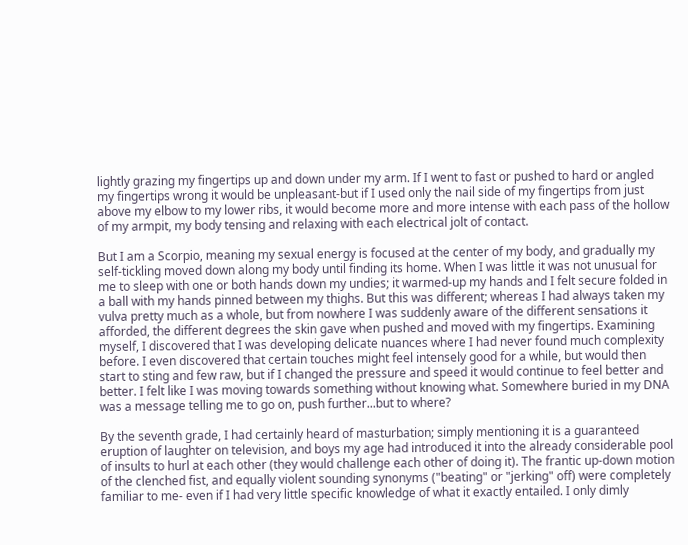lightly grazing my fingertips up and down under my arm. If I went to fast or pushed to hard or angled my fingertips wrong it would be unpleasant-but if I used only the nail side of my fingertips from just above my elbow to my lower ribs, it would become more and more intense with each pass of the hollow of my armpit, my body tensing and relaxing with each electrical jolt of contact.

But I am a Scorpio, meaning my sexual energy is focused at the center of my body, and gradually my self-tickling moved down along my body until finding its home. When I was little it was not unusual for me to sleep with one or both hands down my undies; it warmed-up my hands and I felt secure folded in a ball with my hands pinned between my thighs. But this was different; whereas I had always taken my vulva pretty much as a whole, but from nowhere I was suddenly aware of the different sensations it afforded, the different degrees the skin gave when pushed and moved with my fingertips. Examining myself, I discovered that I was developing delicate nuances where I had never found much complexity before. I even discovered that certain touches might feel intensely good for a while, but would then start to sting and few raw, but if I changed the pressure and speed it would continue to feel better and better. I felt like I was moving towards something without knowing what. Somewhere buried in my DNA was a message telling me to go on, push further...but to where?

By the seventh grade, I had certainly heard of masturbation; simply mentioning it is a guaranteed eruption of laughter on television, and boys my age had introduced it into the already considerable pool of insults to hurl at each other (they would challenge each other of doing it). The frantic up-down motion of the clenched fist, and equally violent sounding synonyms ("beating" or "jerking" off) were completely familiar to me- even if I had very little specific knowledge of what it exactly entailed. I only dimly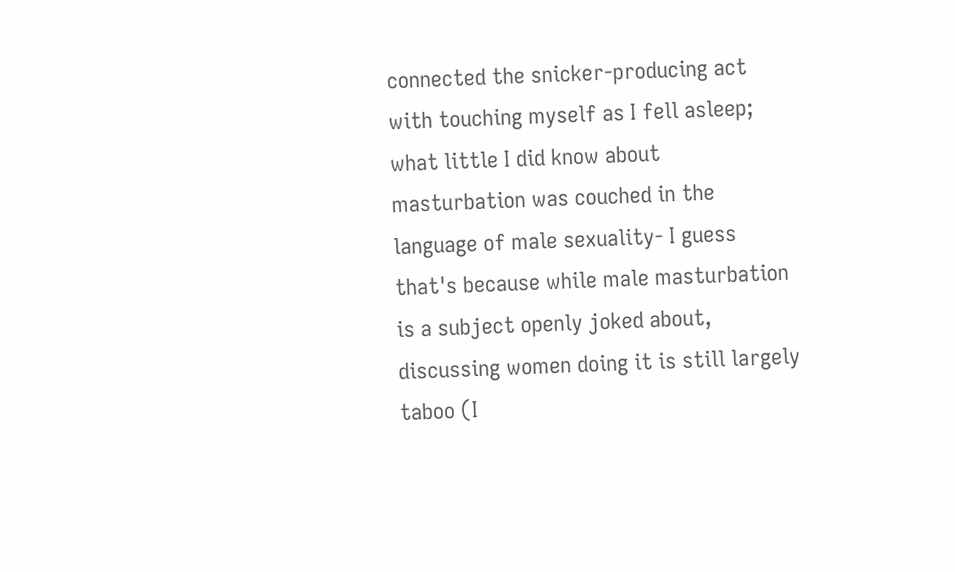connected the snicker-producing act with touching myself as I fell asleep; what little I did know about masturbation was couched in the language of male sexuality- I guess that's because while male masturbation is a subject openly joked about, discussing women doing it is still largely taboo (I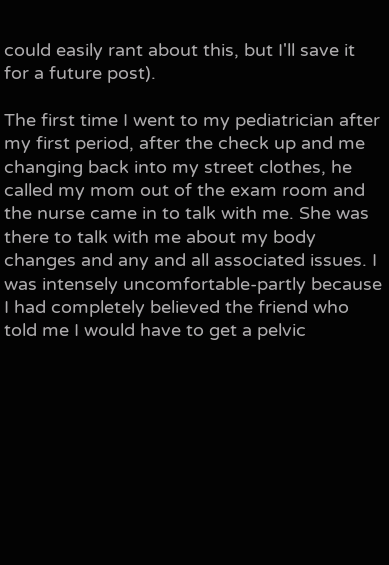could easily rant about this, but I'll save it for a future post).

The first time I went to my pediatrician after my first period, after the check up and me changing back into my street clothes, he called my mom out of the exam room and the nurse came in to talk with me. She was there to talk with me about my body changes and any and all associated issues. I was intensely uncomfortable-partly because I had completely believed the friend who told me I would have to get a pelvic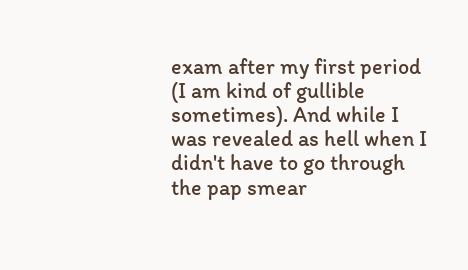exam after my first period (I am kind of gullible sometimes). And while I was revealed as hell when I didn't have to go through the pap smear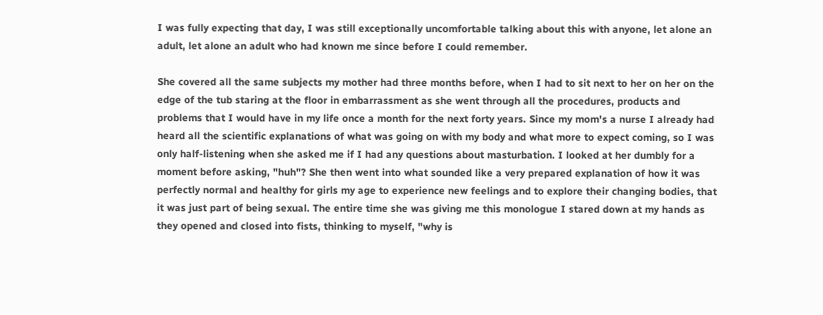I was fully expecting that day, I was still exceptionally uncomfortable talking about this with anyone, let alone an adult, let alone an adult who had known me since before I could remember.

She covered all the same subjects my mother had three months before, when I had to sit next to her on her on the edge of the tub staring at the floor in embarrassment as she went through all the procedures, products and problems that I would have in my life once a month for the next forty years. Since my mom's a nurse I already had heard all the scientific explanations of what was going on with my body and what more to expect coming, so I was only half-listening when she asked me if I had any questions about masturbation. I looked at her dumbly for a moment before asking, "huh"? She then went into what sounded like a very prepared explanation of how it was perfectly normal and healthy for girls my age to experience new feelings and to explore their changing bodies, that it was just part of being sexual. The entire time she was giving me this monologue I stared down at my hands as they opened and closed into fists, thinking to myself, "why is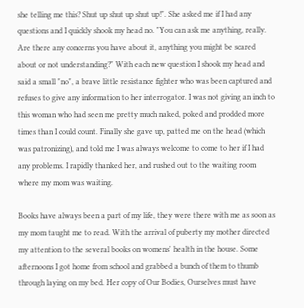she telling me this? Shut up shut up shut up!". She asked me if I had any questions and I quickly shook my head no. "You can ask me anything, really. Are there any concerns you have about it, anything you might be scared about or not understanding?" With each new question I shook my head and said a small "no", a brave little resistance fighter who was been captured and refuses to give any information to her interrogator. I was not giving an inch to this woman who had seen me pretty much naked, poked and prodded more times than I could count. Finally she gave up, patted me on the head (which was patronizing), and told me I was always welcome to come to her if I had any problems. I rapidly thanked her, and rushed out to the waiting room where my mom was waiting.

Books have always been a part of my life, they were there with me as soon as my mom taught me to read. With the arrival of puberty my mother directed my attention to the several books on womens' health in the house. Some afternoons I got home from school and grabbed a bunch of them to thumb through laying on my bed. Her copy of Our Bodies, Ourselves must have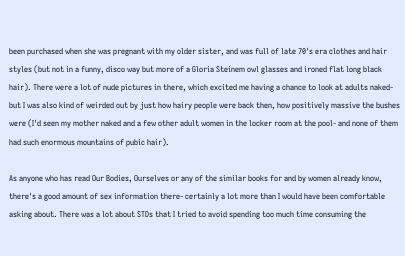been purchased when she was pregnant with my older sister, and was full of late 70's era clothes and hair styles (but not in a funny, disco way but more of a Gloria Steinem owl glasses and ironed flat long black hair). There were a lot of nude pictures in there, which excited me having a chance to look at adults naked- but I was also kind of weirded out by just how hairy people were back then, how positively massive the bushes were (I'd seen my mother naked and a few other adult women in the locker room at the pool- and none of them had such enormous mountains of pubic hair).

As anyone who has read Our Bodies, Ourselves or any of the similar books for and by women already know, there's a good amount of sex information there- certainly a lot more than I would have been comfortable asking about. There was a lot about STDs that I tried to avoid spending too much time consuming the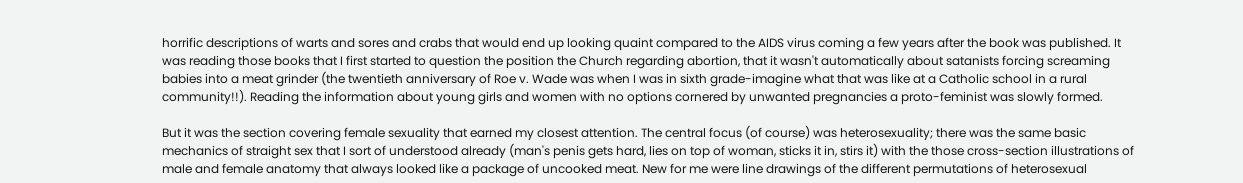horrific descriptions of warts and sores and crabs that would end up looking quaint compared to the AIDS virus coming a few years after the book was published. It was reading those books that I first started to question the position the Church regarding abortion, that it wasn't automatically about satanists forcing screaming babies into a meat grinder (the twentieth anniversary of Roe v. Wade was when I was in sixth grade-imagine what that was like at a Catholic school in a rural community!!). Reading the information about young girls and women with no options cornered by unwanted pregnancies a proto-feminist was slowly formed.

But it was the section covering female sexuality that earned my closest attention. The central focus (of course) was heterosexuality; there was the same basic mechanics of straight sex that I sort of understood already (man's penis gets hard, lies on top of woman, sticks it in, stirs it) with the those cross-section illustrations of male and female anatomy that always looked like a package of uncooked meat. New for me were line drawings of the different permutations of heterosexual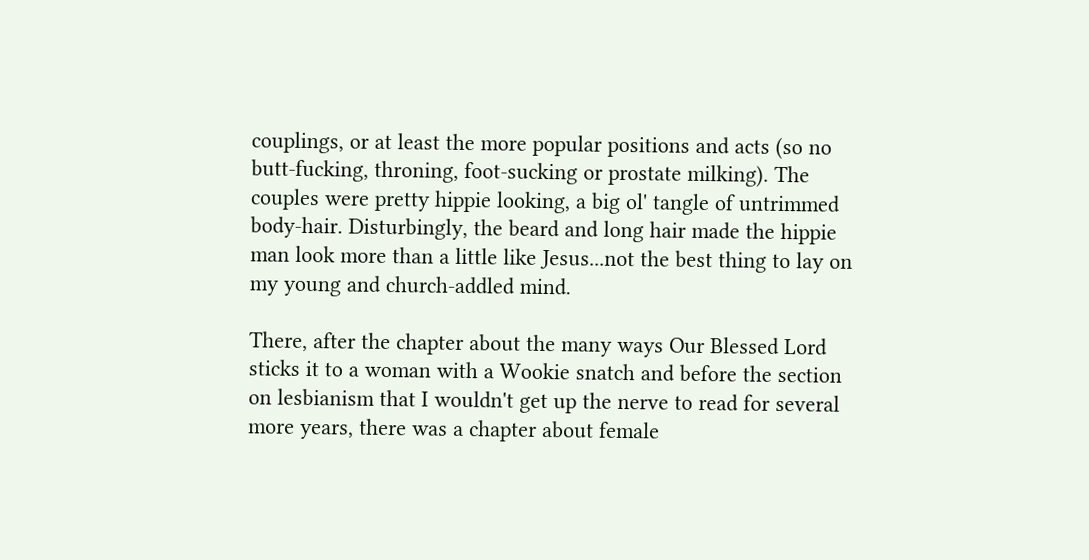couplings, or at least the more popular positions and acts (so no butt-fucking, throning, foot-sucking or prostate milking). The couples were pretty hippie looking, a big ol' tangle of untrimmed body-hair. Disturbingly, the beard and long hair made the hippie man look more than a little like Jesus...not the best thing to lay on my young and church-addled mind.

There, after the chapter about the many ways Our Blessed Lord sticks it to a woman with a Wookie snatch and before the section on lesbianism that I wouldn't get up the nerve to read for several more years, there was a chapter about female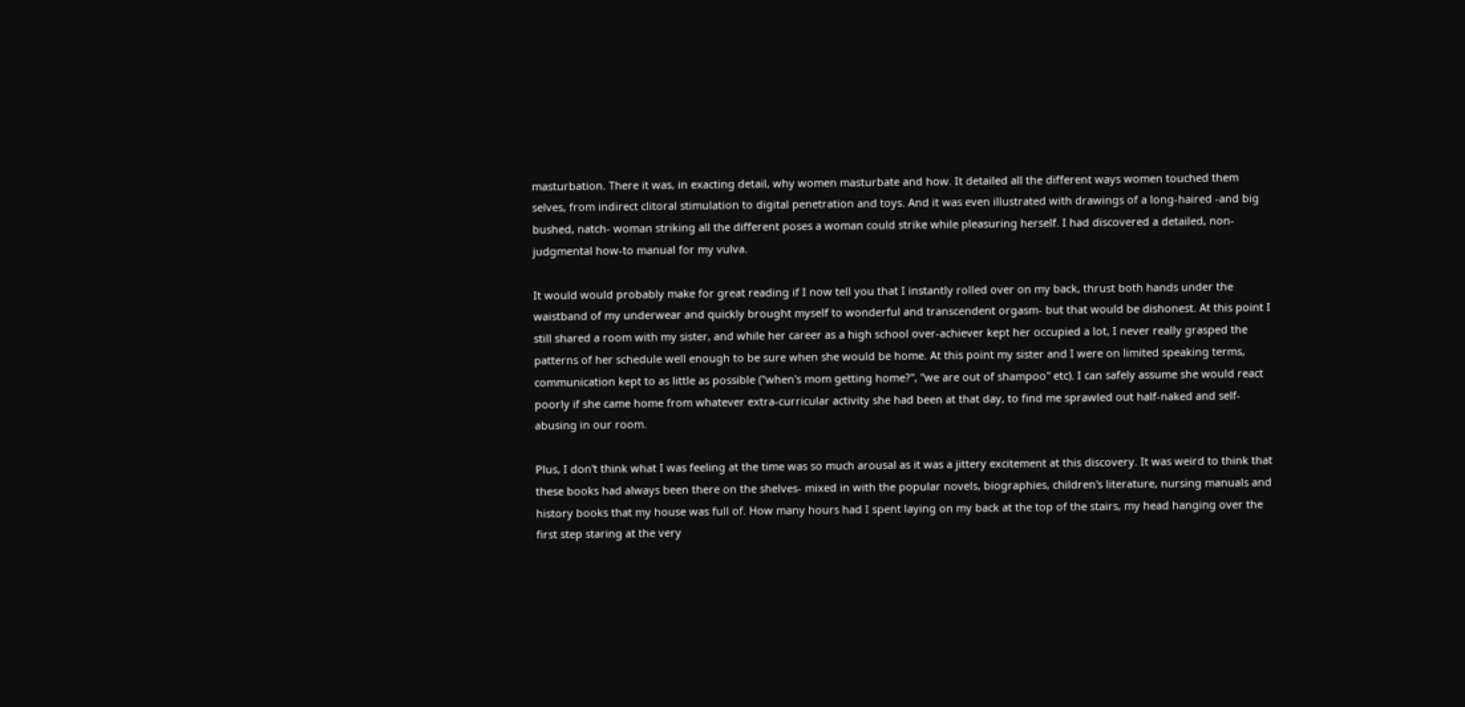masturbation. There it was, in exacting detail, why women masturbate and how. It detailed all the different ways women touched them selves, from indirect clitoral stimulation to digital penetration and toys. And it was even illustrated with drawings of a long-haired -and big bushed, natch- woman striking all the different poses a woman could strike while pleasuring herself. I had discovered a detailed, non-judgmental how-to manual for my vulva.

It would would probably make for great reading if I now tell you that I instantly rolled over on my back, thrust both hands under the waistband of my underwear and quickly brought myself to wonderful and transcendent orgasm- but that would be dishonest. At this point I still shared a room with my sister, and while her career as a high school over-achiever kept her occupied a lot, I never really grasped the patterns of her schedule well enough to be sure when she would be home. At this point my sister and I were on limited speaking terms, communication kept to as little as possible ("when's mom getting home?", "we are out of shampoo" etc). I can safely assume she would react poorly if she came home from whatever extra-curricular activity she had been at that day, to find me sprawled out half-naked and self-abusing in our room.

Plus, I don't think what I was feeling at the time was so much arousal as it was a jittery excitement at this discovery. It was weird to think that these books had always been there on the shelves- mixed in with the popular novels, biographies, children's literature, nursing manuals and history books that my house was full of. How many hours had I spent laying on my back at the top of the stairs, my head hanging over the first step staring at the very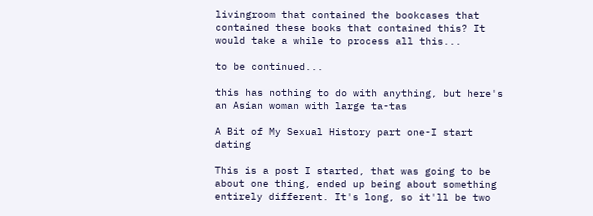livingroom that contained the bookcases that contained these books that contained this? It would take a while to process all this...

to be continued...

this has nothing to do with anything, but here's an Asian woman with large ta-tas

A Bit of My Sexual History part one-I start dating

This is a post I started, that was going to be about one thing, ended up being about something entirely different. It's long, so it'll be two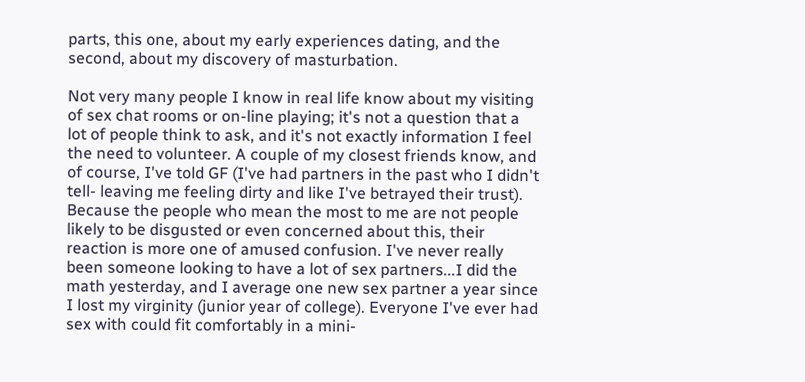parts, this one, about my early experiences dating, and the second, about my discovery of masturbation.

Not very many people I know in real life know about my visiting of sex chat rooms or on-line playing; it's not a question that a lot of people think to ask, and it's not exactly information I feel the need to volunteer. A couple of my closest friends know, and of course, I've told GF (I've had partners in the past who I didn't tell- leaving me feeling dirty and like I've betrayed their trust). Because the people who mean the most to me are not people likely to be disgusted or even concerned about this, their reaction is more one of amused confusion. I've never really been someone looking to have a lot of sex partners...I did the math yesterday, and I average one new sex partner a year since I lost my virginity (junior year of college). Everyone I've ever had sex with could fit comfortably in a mini-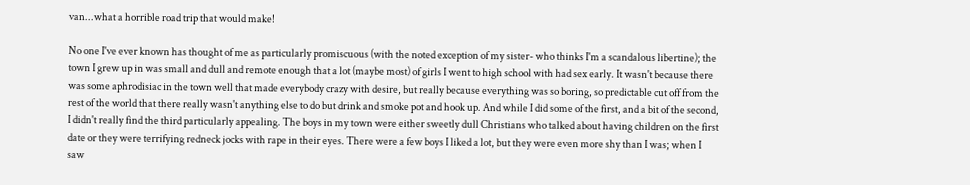van...what a horrible road trip that would make!

No one I've ever known has thought of me as particularly promiscuous (with the noted exception of my sister- who thinks I'm a scandalous libertine); the town I grew up in was small and dull and remote enough that a lot (maybe most) of girls I went to high school with had sex early. It wasn't because there was some aphrodisiac in the town well that made everybody crazy with desire, but really because everything was so boring, so predictable cut off from the rest of the world that there really wasn't anything else to do but drink and smoke pot and hook up. And while I did some of the first, and a bit of the second, I didn't really find the third particularly appealing. The boys in my town were either sweetly dull Christians who talked about having children on the first date or they were terrifying redneck jocks with rape in their eyes. There were a few boys I liked a lot, but they were even more shy than I was; when I saw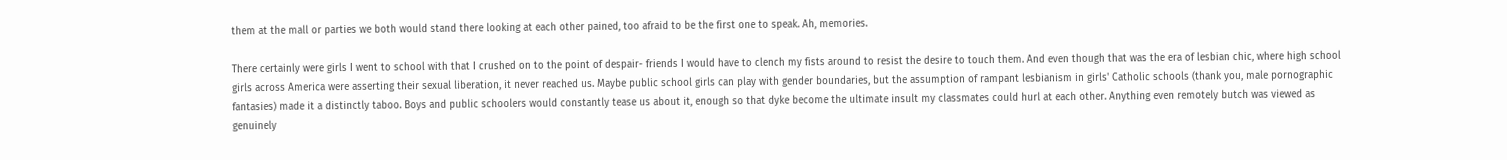them at the mall or parties we both would stand there looking at each other pained, too afraid to be the first one to speak. Ah, memories.

There certainly were girls I went to school with that I crushed on to the point of despair- friends I would have to clench my fists around to resist the desire to touch them. And even though that was the era of lesbian chic, where high school girls across America were asserting their sexual liberation, it never reached us. Maybe public school girls can play with gender boundaries, but the assumption of rampant lesbianism in girls' Catholic schools (thank you, male pornographic fantasies) made it a distinctly taboo. Boys and public schoolers would constantly tease us about it, enough so that dyke become the ultimate insult my classmates could hurl at each other. Anything even remotely butch was viewed as genuinely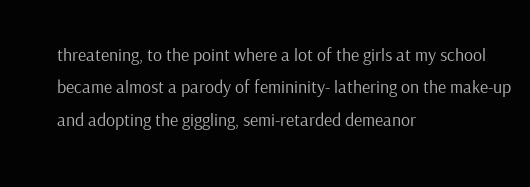threatening, to the point where a lot of the girls at my school became almost a parody of femininity- lathering on the make-up and adopting the giggling, semi-retarded demeanor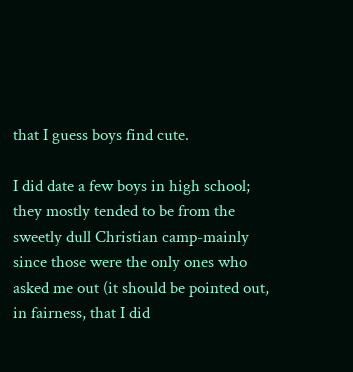that I guess boys find cute.

I did date a few boys in high school; they mostly tended to be from the sweetly dull Christian camp-mainly since those were the only ones who asked me out (it should be pointed out, in fairness, that I did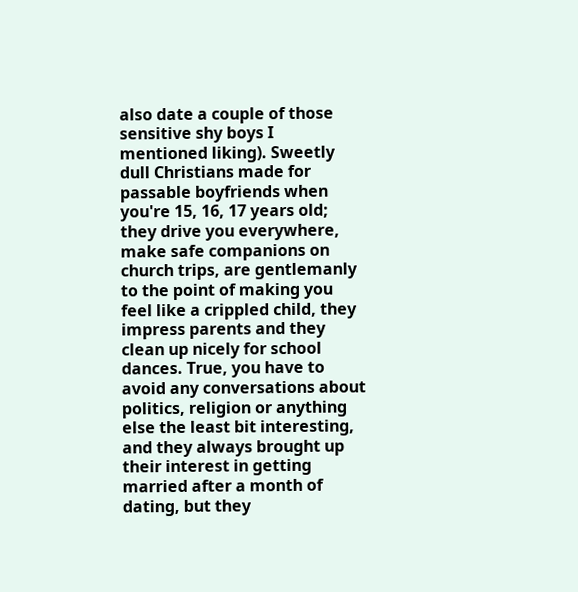also date a couple of those sensitive shy boys I mentioned liking). Sweetly dull Christians made for passable boyfriends when you're 15, 16, 17 years old; they drive you everywhere, make safe companions on church trips, are gentlemanly to the point of making you feel like a crippled child, they impress parents and they clean up nicely for school dances. True, you have to avoid any conversations about politics, religion or anything else the least bit interesting, and they always brought up their interest in getting married after a month of dating, but they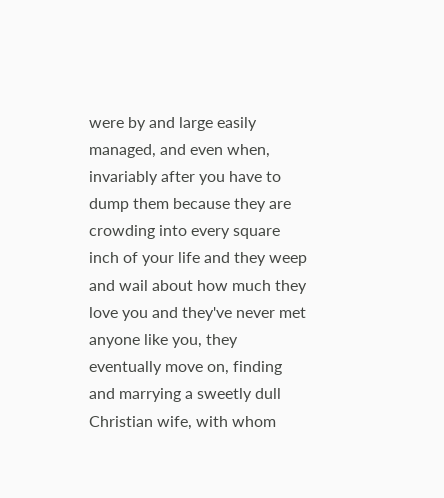were by and large easily managed, and even when, invariably after you have to dump them because they are crowding into every square inch of your life and they weep and wail about how much they love you and they've never met anyone like you, they eventually move on, finding and marrying a sweetly dull Christian wife, with whom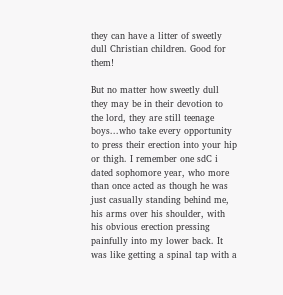they can have a litter of sweetly dull Christian children. Good for them!

But no matter how sweetly dull they may be in their devotion to the lord, they are still teenage boys...who take every opportunity to press their erection into your hip or thigh. I remember one sdC i dated sophomore year, who more than once acted as though he was just casually standing behind me, his arms over his shoulder, with his obvious erection pressing painfully into my lower back. It was like getting a spinal tap with a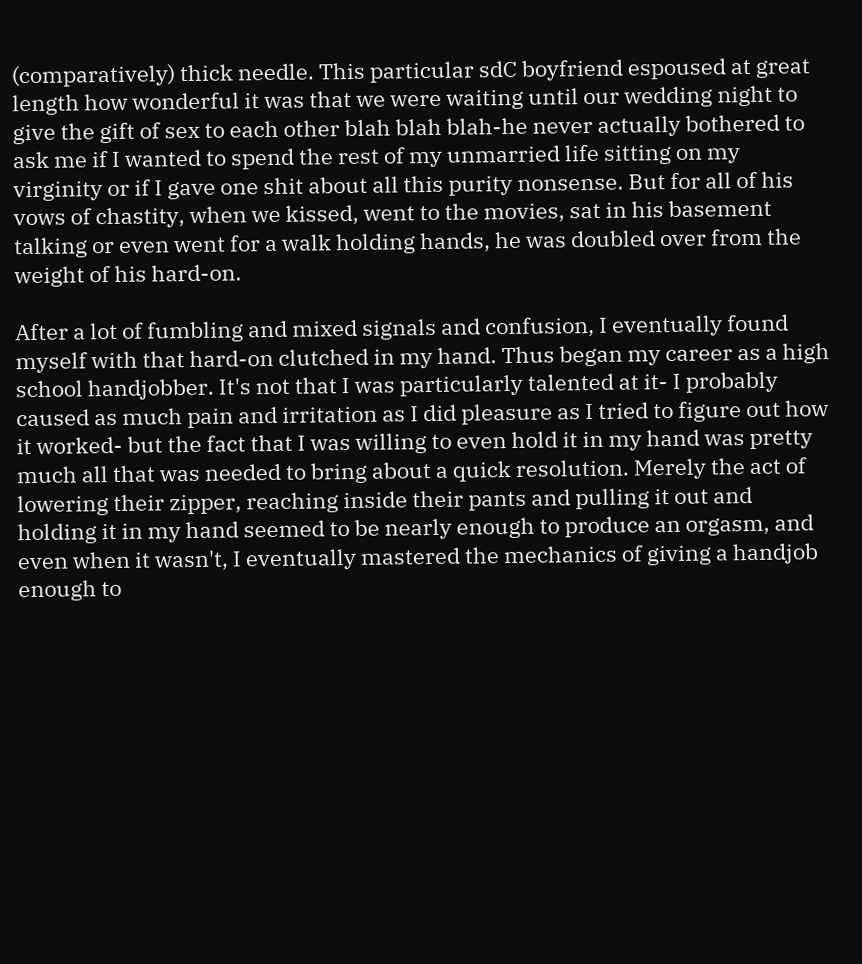(comparatively) thick needle. This particular sdC boyfriend espoused at great length how wonderful it was that we were waiting until our wedding night to give the gift of sex to each other blah blah blah-he never actually bothered to ask me if I wanted to spend the rest of my unmarried life sitting on my virginity or if I gave one shit about all this purity nonsense. But for all of his vows of chastity, when we kissed, went to the movies, sat in his basement talking or even went for a walk holding hands, he was doubled over from the weight of his hard-on.

After a lot of fumbling and mixed signals and confusion, I eventually found myself with that hard-on clutched in my hand. Thus began my career as a high school handjobber. It's not that I was particularly talented at it- I probably caused as much pain and irritation as I did pleasure as I tried to figure out how it worked- but the fact that I was willing to even hold it in my hand was pretty much all that was needed to bring about a quick resolution. Merely the act of lowering their zipper, reaching inside their pants and pulling it out and holding it in my hand seemed to be nearly enough to produce an orgasm, and even when it wasn't, I eventually mastered the mechanics of giving a handjob enough to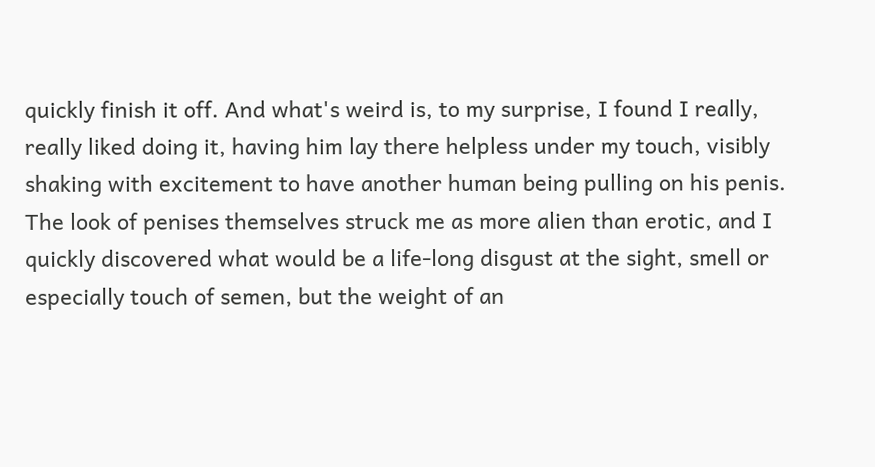quickly finish it off. And what's weird is, to my surprise, I found I really, really liked doing it, having him lay there helpless under my touch, visibly shaking with excitement to have another human being pulling on his penis. The look of penises themselves struck me as more alien than erotic, and I quickly discovered what would be a life-long disgust at the sight, smell or especially touch of semen, but the weight of an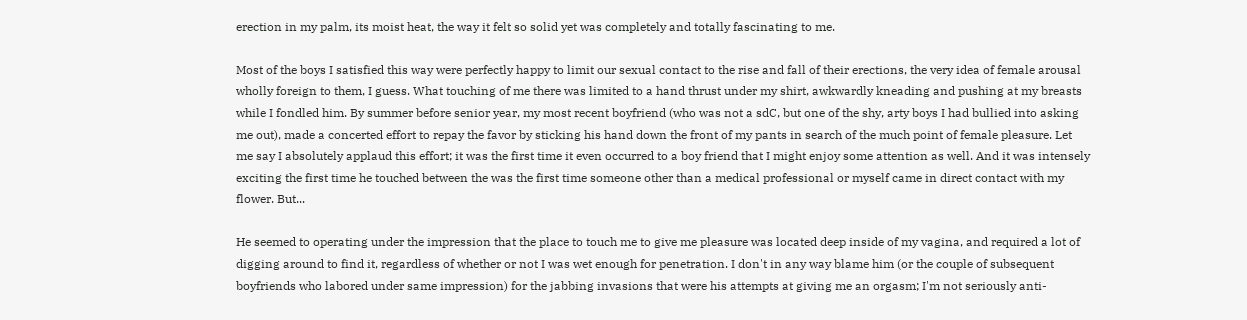erection in my palm, its moist heat, the way it felt so solid yet was completely and totally fascinating to me.

Most of the boys I satisfied this way were perfectly happy to limit our sexual contact to the rise and fall of their erections, the very idea of female arousal wholly foreign to them, I guess. What touching of me there was limited to a hand thrust under my shirt, awkwardly kneading and pushing at my breasts while I fondled him. By summer before senior year, my most recent boyfriend (who was not a sdC, but one of the shy, arty boys I had bullied into asking me out), made a concerted effort to repay the favor by sticking his hand down the front of my pants in search of the much point of female pleasure. Let me say I absolutely applaud this effort; it was the first time it even occurred to a boy friend that I might enjoy some attention as well. And it was intensely exciting the first time he touched between the was the first time someone other than a medical professional or myself came in direct contact with my flower. But...

He seemed to operating under the impression that the place to touch me to give me pleasure was located deep inside of my vagina, and required a lot of digging around to find it, regardless of whether or not I was wet enough for penetration. I don't in any way blame him (or the couple of subsequent boyfriends who labored under same impression) for the jabbing invasions that were his attempts at giving me an orgasm; I'm not seriously anti-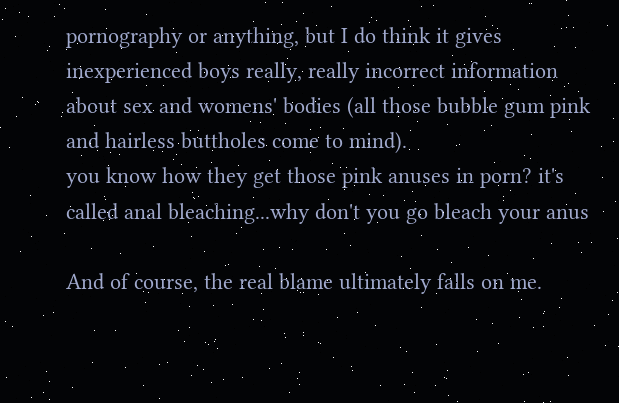pornography or anything, but I do think it gives inexperienced boys really, really incorrect information about sex and womens' bodies (all those bubble gum pink and hairless buttholes come to mind).
you know how they get those pink anuses in porn? it's called anal bleaching...why don't you go bleach your anus

And of course, the real blame ultimately falls on me.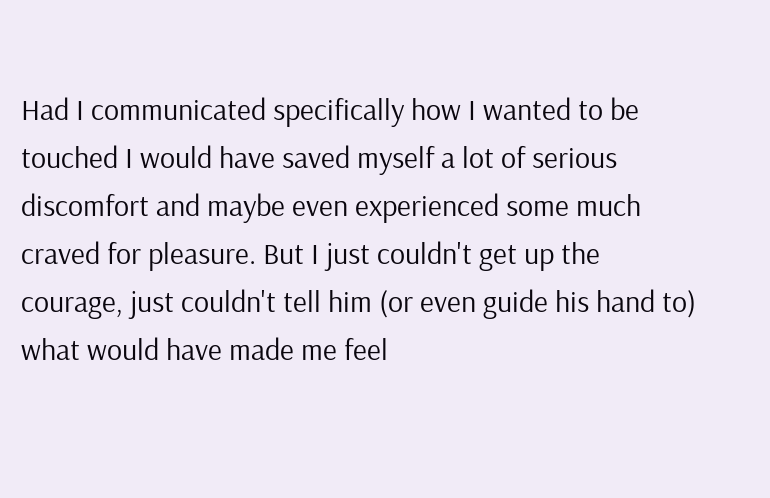Had I communicated specifically how I wanted to be touched I would have saved myself a lot of serious discomfort and maybe even experienced some much craved for pleasure. But I just couldn't get up the courage, just couldn't tell him (or even guide his hand to) what would have made me feel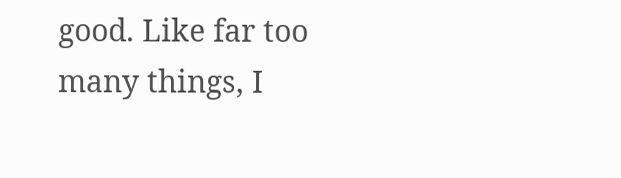good. Like far too many things, I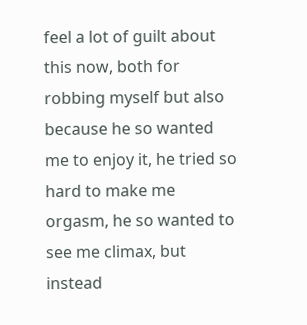feel a lot of guilt about this now, both for robbing myself but also because he so wanted me to enjoy it, he tried so hard to make me orgasm, he so wanted to see me climax, but instead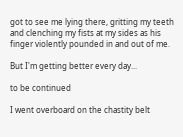got to see me lying there, gritting my teeth and clenching my fists at my sides as his finger violently pounded in and out of me.

But I'm getting better every day...

to be continued

I went overboard on the chastity belt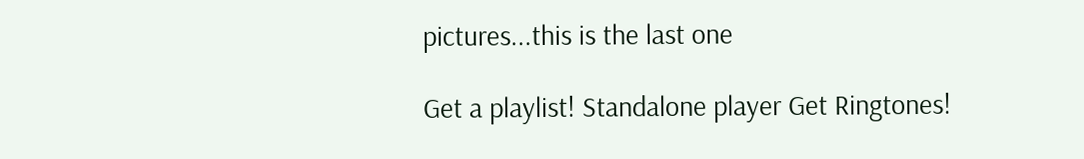pictures...this is the last one

Get a playlist! Standalone player Get Ringtones!